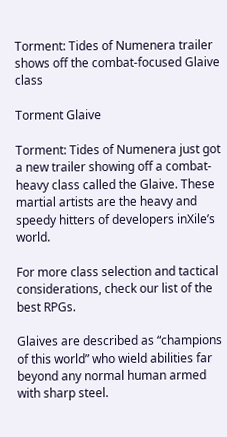Torment: Tides of Numenera trailer shows off the combat-focused Glaive class

Torment Glaive

Torment: Tides of Numenera just got a new trailer showing off a combat-heavy class called the Glaive. These martial artists are the heavy and speedy hitters of developers inXile’s world.

For more class selection and tactical considerations, check our list of the best RPGs.

Glaives are described as “champions of this world” who wield abilities far beyond any normal human armed with sharp steel.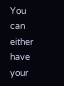You can either have your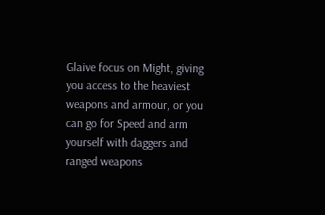Glaive focus on Might, giving you access to the heaviest weapons and armour, or you can go for Speed and arm yourself with daggers and ranged weapons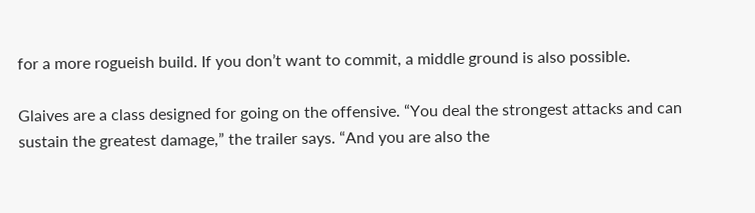for a more rogueish build. If you don’t want to commit, a middle ground is also possible.

Glaives are a class designed for going on the offensive. “You deal the strongest attacks and can sustain the greatest damage,” the trailer says. “And you are also the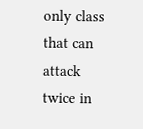only class that can attack twice in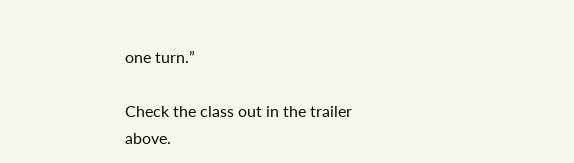one turn.”

Check the class out in the trailer above.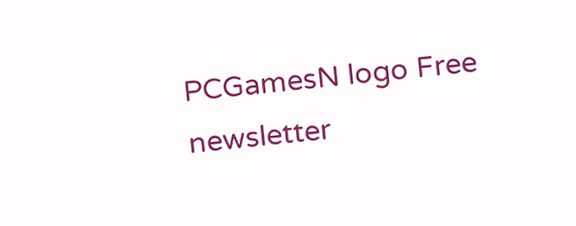PCGamesN logo Free newsletter